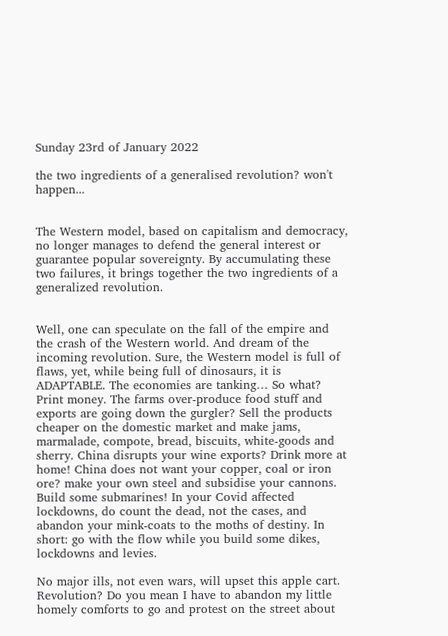Sunday 23rd of January 2022

the two ingredients of a generalised revolution? won't happen...


The Western model, based on capitalism and democracy, no longer manages to defend the general interest or guarantee popular sovereignty. By accumulating these two failures, it brings together the two ingredients of a generalized revolution.


Well, one can speculate on the fall of the empire and the crash of the Western world. And dream of the incoming revolution. Sure, the Western model is full of flaws, yet, while being full of dinosaurs, it is ADAPTABLE. The economies are tanking… So what? Print money. The farms over-produce food stuff and exports are going down the gurgler? Sell the products cheaper on the domestic market and make jams, marmalade, compote, bread, biscuits, white-goods and sherry. China disrupts your wine exports? Drink more at home! China does not want your copper, coal or iron ore? make your own steel and subsidise your cannons. Build some submarines! In your Covid affected lockdowns, do count the dead, not the cases, and abandon your mink-coats to the moths of destiny. In short: go with the flow while you build some dikes, lockdowns and levies.

No major ills, not even wars, will upset this apple cart. Revolution? Do you mean I have to abandon my little homely comforts to go and protest on the street about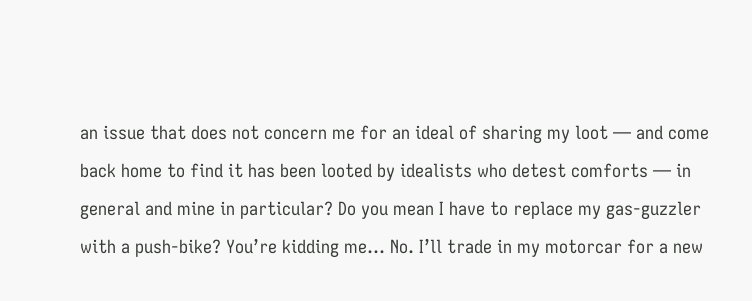an issue that does not concern me for an ideal of sharing my loot — and come back home to find it has been looted by idealists who detest comforts — in general and mine in particular? Do you mean I have to replace my gas-guzzler with a push-bike? You’re kidding me… No. I’ll trade in my motorcar for a new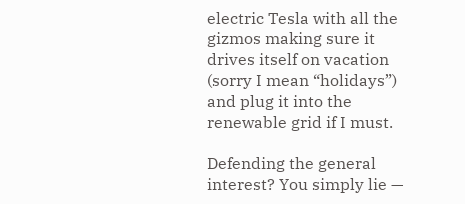electric Tesla with all the gizmos making sure it drives itself on vacation (sorry I mean “holidays”) and plug it into the renewable grid if I must.

Defending the general interest? You simply lie —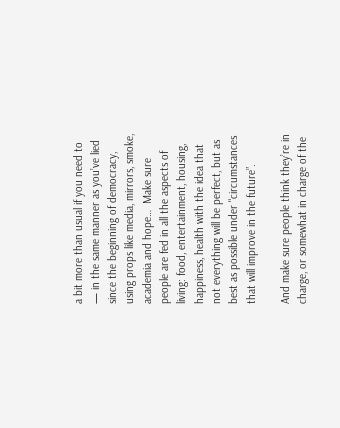a bit more than usual if you need to — in the same manner as you’ve lied since the beginning of democracy, using props like media, mirrors, smoke, academia and hope…  Make sure people are fed in all the aspects of living: food, entertainment, housing, happiness, health with the idea that not everything will be perfect, but as best as possible under "circumstances that will improve in the future”.

And make sure people think they’re in charge, or somewhat in charge of the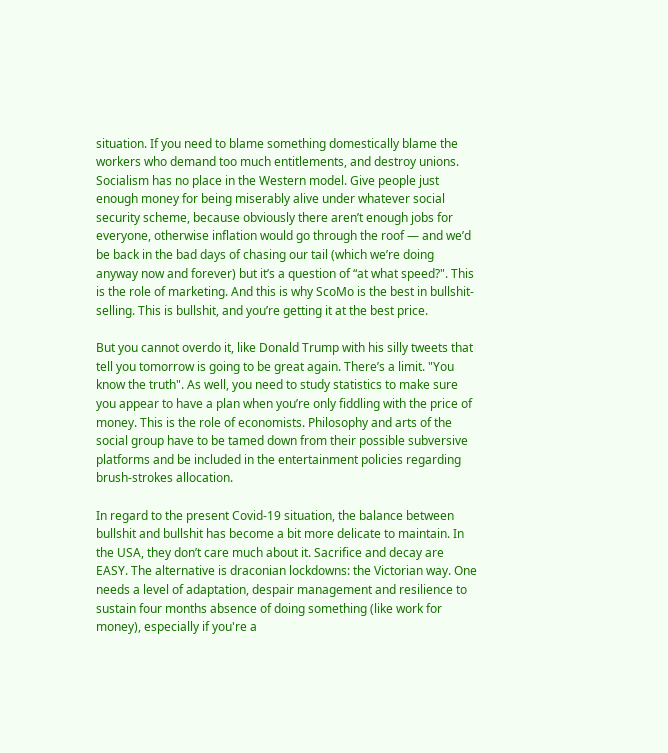situation. If you need to blame something domestically blame the workers who demand too much entitlements, and destroy unions. Socialism has no place in the Western model. Give people just enough money for being miserably alive under whatever social security scheme, because obviously there aren’t enough jobs for everyone, otherwise inflation would go through the roof — and we’d be back in the bad days of chasing our tail (which we’re doing anyway now and forever) but it’s a question of “at what speed?". This is the role of marketing. And this is why ScoMo is the best in bullshit-selling. This is bullshit, and you’re getting it at the best price.

But you cannot overdo it, like Donald Trump with his silly tweets that tell you tomorrow is going to be great again. There’s a limit. "You know the truth". As well, you need to study statistics to make sure you appear to have a plan when you’re only fiddling with the price of money. This is the role of economists. Philosophy and arts of the social group have to be tamed down from their possible subversive platforms and be included in the entertainment policies regarding brush-strokes allocation.

In regard to the present Covid-19 situation, the balance between bullshit and bullshit has become a bit more delicate to maintain. In the USA, they don’t care much about it. Sacrifice and decay are EASY. The alternative is draconian lockdowns: the Victorian way. One needs a level of adaptation, despair management and resilience to sustain four months absence of doing something (like work for money), especially if you're a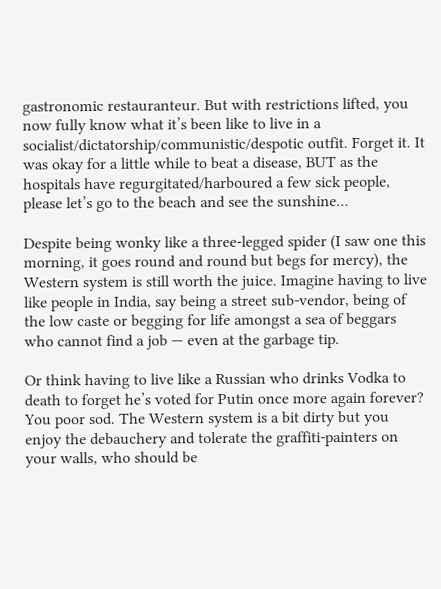gastronomic restauranteur. But with restrictions lifted, you now fully know what it’s been like to live in a socialist/dictatorship/communistic/despotic outfit. Forget it. It was okay for a little while to beat a disease, BUT as the hospitals have regurgitated/harboured a few sick people, please let’s go to the beach and see the sunshine…

Despite being wonky like a three-legged spider (I saw one this morning, it goes round and round but begs for mercy), the Western system is still worth the juice. Imagine having to live like people in India, say being a street sub-vendor, being of the low caste or begging for life amongst a sea of beggars who cannot find a job — even at the garbage tip.

Or think having to live like a Russian who drinks Vodka to death to forget he’s voted for Putin once more again forever? You poor sod. The Western system is a bit dirty but you enjoy the debauchery and tolerate the graffiti-painters on your walls, who should be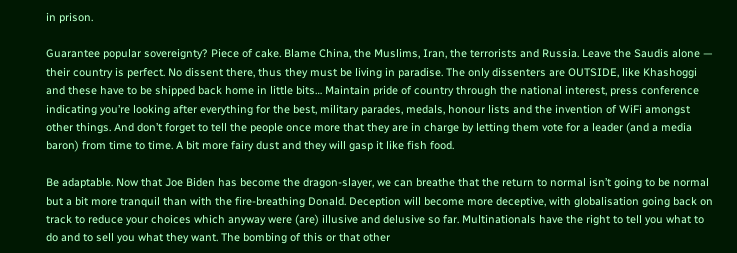in prison.

Guarantee popular sovereignty? Piece of cake. Blame China, the Muslims, Iran, the terrorists and Russia. Leave the Saudis alone — their country is perfect. No dissent there, thus they must be living in paradise. The only dissenters are OUTSIDE, like Khashoggi and these have to be shipped back home in little bits… Maintain pride of country through the national interest, press conference indicating you’re looking after everything for the best, military parades, medals, honour lists and the invention of WiFi amongst other things. And don’t forget to tell the people once more that they are in charge by letting them vote for a leader (and a media baron) from time to time. A bit more fairy dust and they will gasp it like fish food.

Be adaptable. Now that Joe Biden has become the dragon-slayer, we can breathe that the return to normal isn’t going to be normal but a bit more tranquil than with the fire-breathing Donald. Deception will become more deceptive, with globalisation going back on track to reduce your choices which anyway were (are) illusive and delusive so far. Multinationals have the right to tell you what to do and to sell you what they want. The bombing of this or that other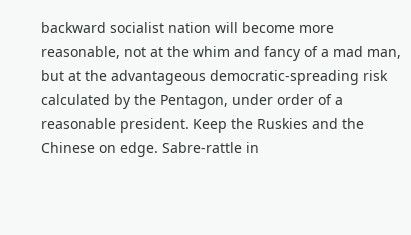backward socialist nation will become more reasonable, not at the whim and fancy of a mad man, but at the advantageous democratic-spreading risk calculated by the Pentagon, under order of a reasonable president. Keep the Ruskies and the Chinese on edge. Sabre-rattle in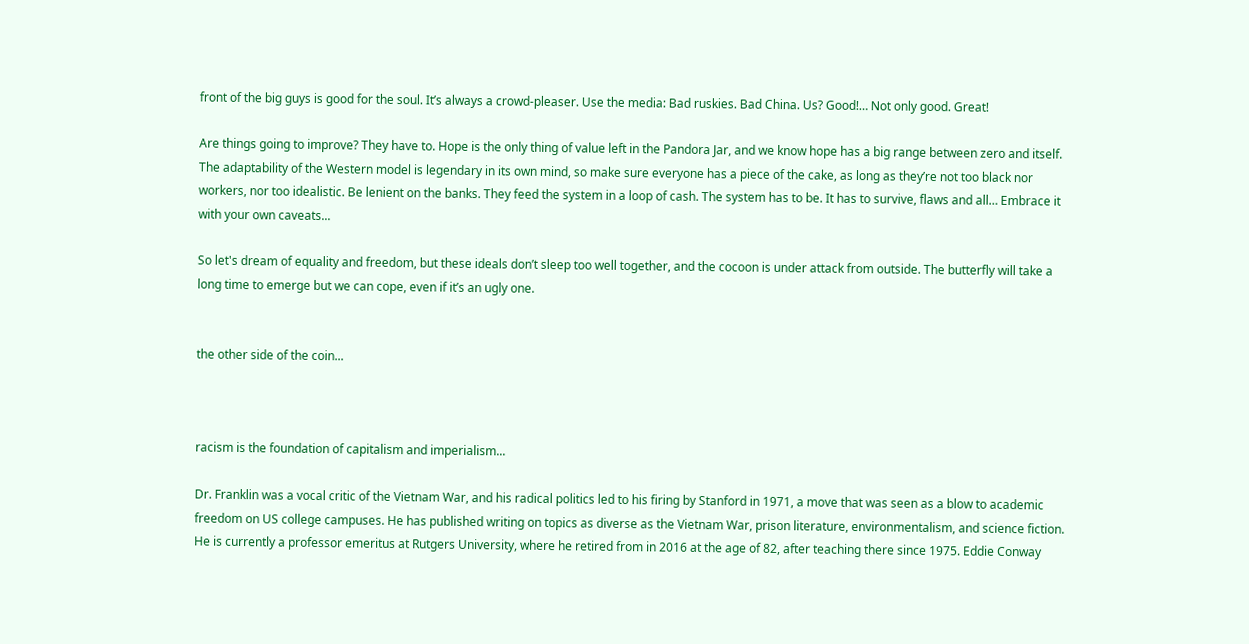front of the big guys is good for the soul. It’s always a crowd-pleaser. Use the media: Bad ruskies. Bad China. Us? Good!… Not only good. Great!

Are things going to improve? They have to. Hope is the only thing of value left in the Pandora Jar, and we know hope has a big range between zero and itself. The adaptability of the Western model is legendary in its own mind, so make sure everyone has a piece of the cake, as long as they’re not too black nor workers, nor too idealistic. Be lenient on the banks. They feed the system in a loop of cash. The system has to be. It has to survive, flaws and all… Embrace it with your own caveats...

So let's dream of equality and freedom, but these ideals don’t sleep too well together, and the cocoon is under attack from outside. The butterfly will take a long time to emerge but we can cope, even if it’s an ugly one.


the other side of the coin...



racism is the foundation of capitalism and imperialism...

Dr. Franklin was a vocal critic of the Vietnam War, and his radical politics led to his firing by Stanford in 1971, a move that was seen as a blow to academic freedom on US college campuses. He has published writing on topics as diverse as the Vietnam War, prison literature, environmentalism, and science fiction. He is currently a professor emeritus at Rutgers University, where he retired from in 2016 at the age of 82, after teaching there since 1975. Eddie Conway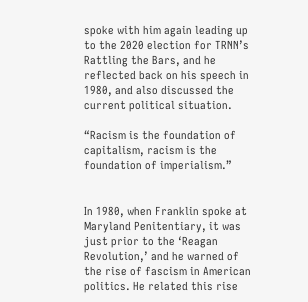spoke with him again leading up to the 2020 election for TRNN’s Rattling the Bars, and he reflected back on his speech in 1980, and also discussed the current political situation.

“Racism is the foundation of capitalism, racism is the foundation of imperialism.”


In 1980, when Franklin spoke at Maryland Penitentiary, it was just prior to the ‘Reagan Revolution,’ and he warned of the rise of fascism in American politics. He related this rise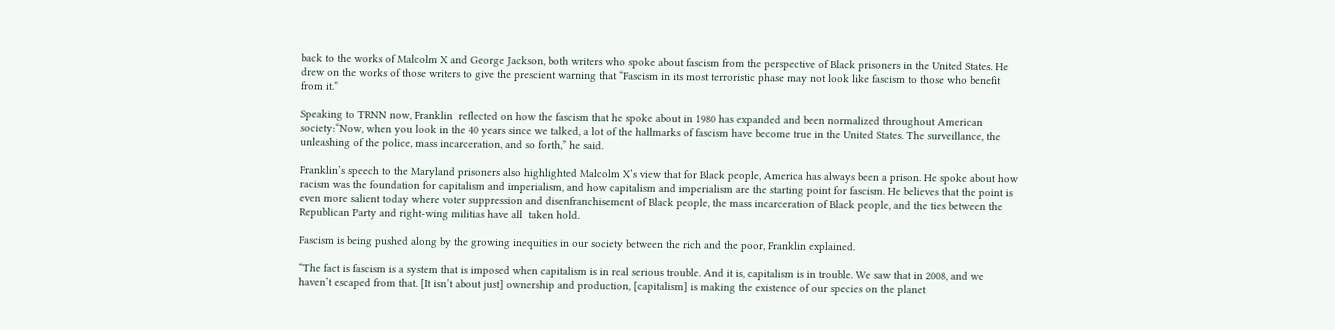back to the works of Malcolm X and George Jackson, both writers who spoke about fascism from the perspective of Black prisoners in the United States. He drew on the works of those writers to give the prescient warning that “Fascism in its most terroristic phase may not look like fascism to those who benefit from it.”

Speaking to TRNN now, Franklin  reflected on how the fascism that he spoke about in 1980 has expanded and been normalized throughout American society:“Now, when you look in the 40 years since we talked, a lot of the hallmarks of fascism have become true in the United States. The surveillance, the unleashing of the police, mass incarceration, and so forth,” he said.

Franklin’s speech to the Maryland prisoners also highlighted Malcolm X’s view that for Black people, America has always been a prison. He spoke about how racism was the foundation for capitalism and imperialism, and how capitalism and imperialism are the starting point for fascism. He believes that the point is even more salient today where voter suppression and disenfranchisement of Black people, the mass incarceration of Black people, and the ties between the Republican Party and right-wing militias have all  taken hold.

Fascism is being pushed along by the growing inequities in our society between the rich and the poor, Franklin explained.

“The fact is fascism is a system that is imposed when capitalism is in real serious trouble. And it is, capitalism is in trouble. We saw that in 2008, and we haven’t escaped from that. [It isn’t about just] ownership and production, [capitalism] is making the existence of our species on the planet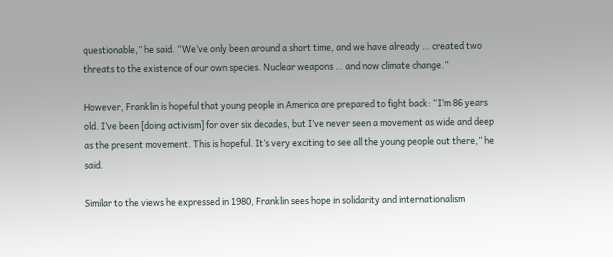questionable,” he said. “We’ve only been around a short time, and we have already … created two threats to the existence of our own species. Nuclear weapons … and now climate change.”

However, Franklin is hopeful that young people in America are prepared to fight back: “I’m 86 years old. I’ve been [doing activism] for over six decades, but I’ve never seen a movement as wide and deep as the present movement. This is hopeful. It’s very exciting to see all the young people out there,” he said.

Similar to the views he expressed in 1980, Franklin sees hope in solidarity and internationalism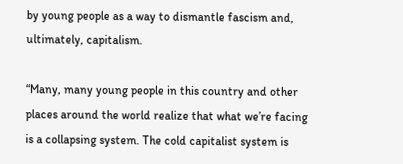by young people as a way to dismantle fascism and, ultimately, capitalism.

“Many, many young people in this country and other places around the world realize that what we’re facing is a collapsing system. The cold capitalist system is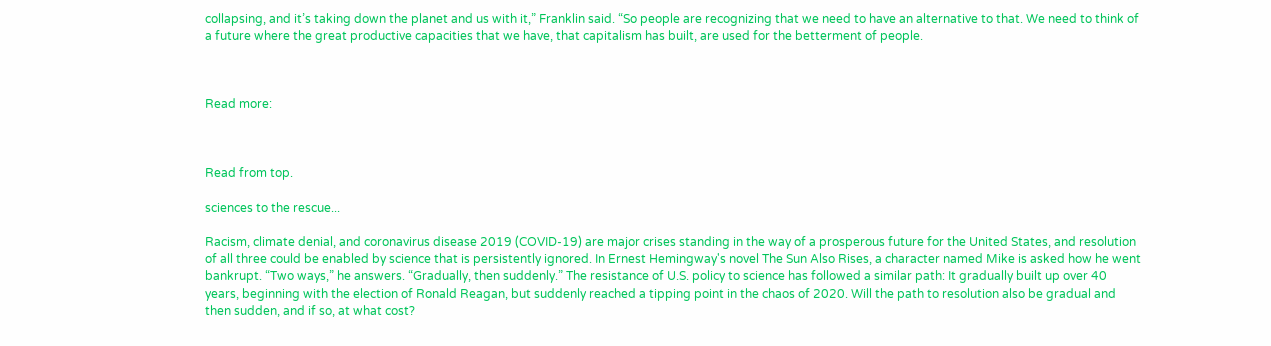collapsing, and it’s taking down the planet and us with it,” Franklin said. “So people are recognizing that we need to have an alternative to that. We need to think of a future where the great productive capacities that we have, that capitalism has built, are used for the betterment of people.



Read more:



Read from top.

sciences to the rescue...

Racism, climate denial, and coronavirus disease 2019 (COVID-19) are major crises standing in the way of a prosperous future for the United States, and resolution of all three could be enabled by science that is persistently ignored. In Ernest Hemingway's novel The Sun Also Rises, a character named Mike is asked how he went bankrupt. “Two ways,” he answers. “Gradually, then suddenly.” The resistance of U.S. policy to science has followed a similar path: It gradually built up over 40 years, beginning with the election of Ronald Reagan, but suddenly reached a tipping point in the chaos of 2020. Will the path to resolution also be gradual and then sudden, and if so, at what cost?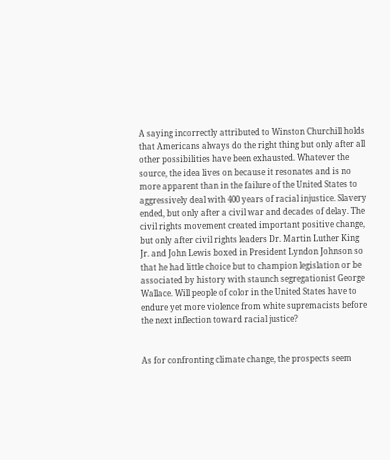A saying incorrectly attributed to Winston Churchill holds that Americans always do the right thing but only after all other possibilities have been exhausted. Whatever the source, the idea lives on because it resonates and is no more apparent than in the failure of the United States to aggressively deal with 400 years of racial injustice. Slavery ended, but only after a civil war and decades of delay. The civil rights movement created important positive change, but only after civil rights leaders Dr. Martin Luther King Jr. and John Lewis boxed in President Lyndon Johnson so that he had little choice but to champion legislation or be associated by history with staunch segregationist George Wallace. Will people of color in the United States have to endure yet more violence from white supremacists before the next inflection toward racial justice?


As for confronting climate change, the prospects seem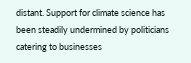distant. Support for climate science has been steadily undermined by politicians catering to businesses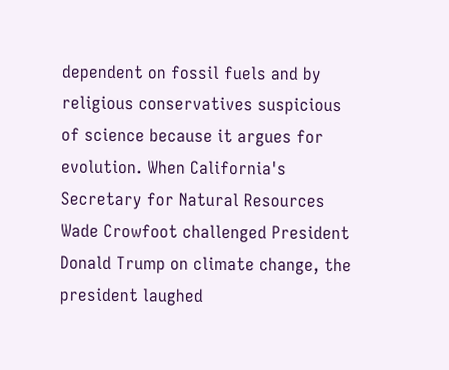dependent on fossil fuels and by religious conservatives suspicious of science because it argues for evolution. When California's Secretary for Natural Resources Wade Crowfoot challenged President Donald Trump on climate change, the president laughed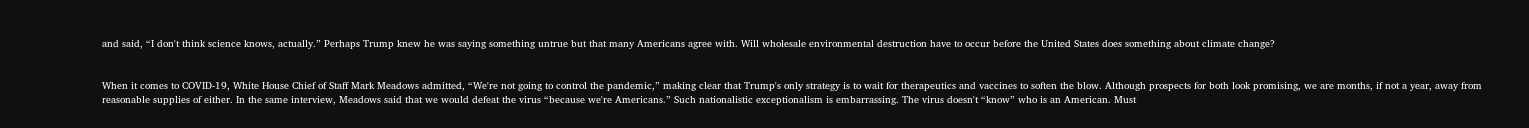and said, “I don't think science knows, actually.” Perhaps Trump knew he was saying something untrue but that many Americans agree with. Will wholesale environmental destruction have to occur before the United States does something about climate change?


When it comes to COVID-19, White House Chief of Staff Mark Meadows admitted, “We're not going to control the pandemic,” making clear that Trump's only strategy is to wait for therapeutics and vaccines to soften the blow. Although prospects for both look promising, we are months, if not a year, away from reasonable supplies of either. In the same interview, Meadows said that we would defeat the virus “because we're Americans.” Such nationalistic exceptionalism is embarrassing. The virus doesn't “know” who is an American. Must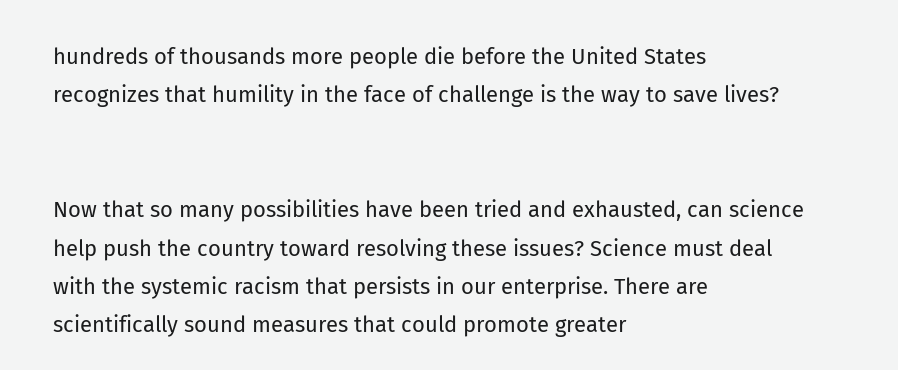hundreds of thousands more people die before the United States recognizes that humility in the face of challenge is the way to save lives?


Now that so many possibilities have been tried and exhausted, can science help push the country toward resolving these issues? Science must deal with the systemic racism that persists in our enterprise. There are scientifically sound measures that could promote greater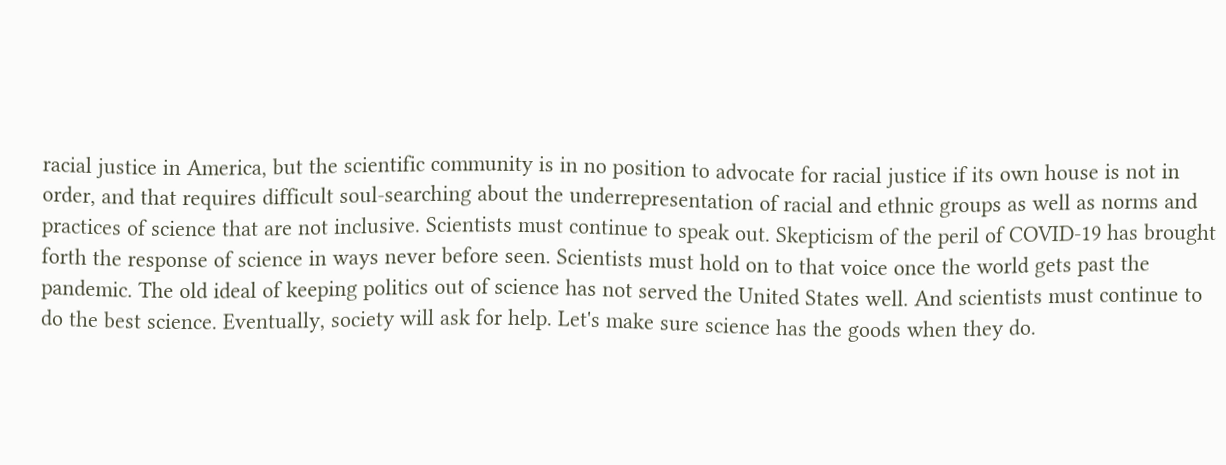racial justice in America, but the scientific community is in no position to advocate for racial justice if its own house is not in order, and that requires difficult soul-searching about the underrepresentation of racial and ethnic groups as well as norms and practices of science that are not inclusive. Scientists must continue to speak out. Skepticism of the peril of COVID-19 has brought forth the response of science in ways never before seen. Scientists must hold on to that voice once the world gets past the pandemic. The old ideal of keeping politics out of science has not served the United States well. And scientists must continue to do the best science. Eventually, society will ask for help. Let's make sure science has the goods when they do.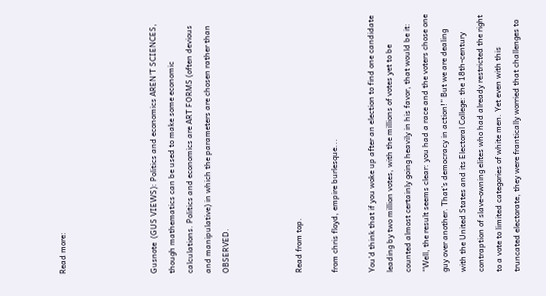Read more:




Gusnote  (GUS VIEWS): Politics and economics AREN'T SCIENCES, though mathematics can be used to make some economic calculations. Politics and economics are ART FORMS (often devious and manipulative) in which the parameters are chosen rather than OBSERVED.



Read from top.

from chris floyd, empire burlesque...

You’d think that if you woke up after an election to find one candidate leading by two million votes, with the millions of votes yet to be counted almost certainly going heavily in his favor, that would be it: “Well, the result seems clear: you had a race and the voters chose one guy over another. That’s democracy in action!” But we are dealing with the United States and its Electoral College: the 18th-century contraption of slave-owning elites who had already restricted the right to a vote to limited categories of white men. Yet even with this truncated electorate, they were frantically worried that challenges to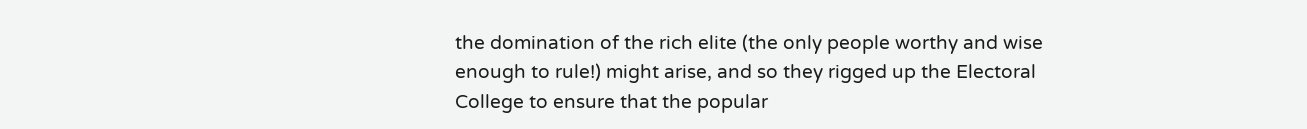the domination of the rich elite (the only people worthy and wise enough to rule!) might arise, and so they rigged up the Electoral College to ensure that the popular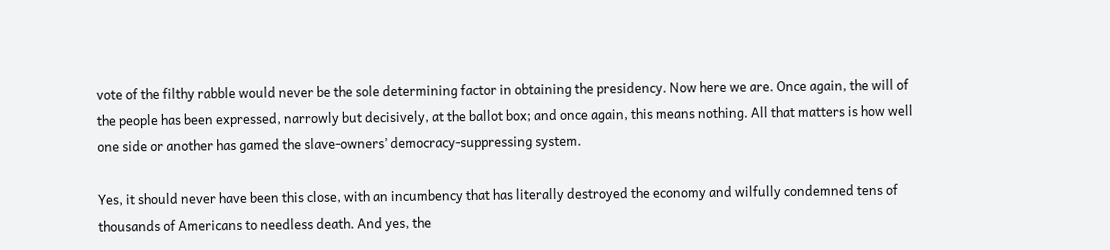vote of the filthy rabble would never be the sole determining factor in obtaining the presidency. Now here we are. Once again, the will of the people has been expressed, narrowly but decisively, at the ballot box; and once again, this means nothing. All that matters is how well one side or another has gamed the slave-owners’ democracy-suppressing system.

Yes, it should never have been this close, with an incumbency that has literally destroyed the economy and wilfully condemned tens of thousands of Americans to needless death. And yes, the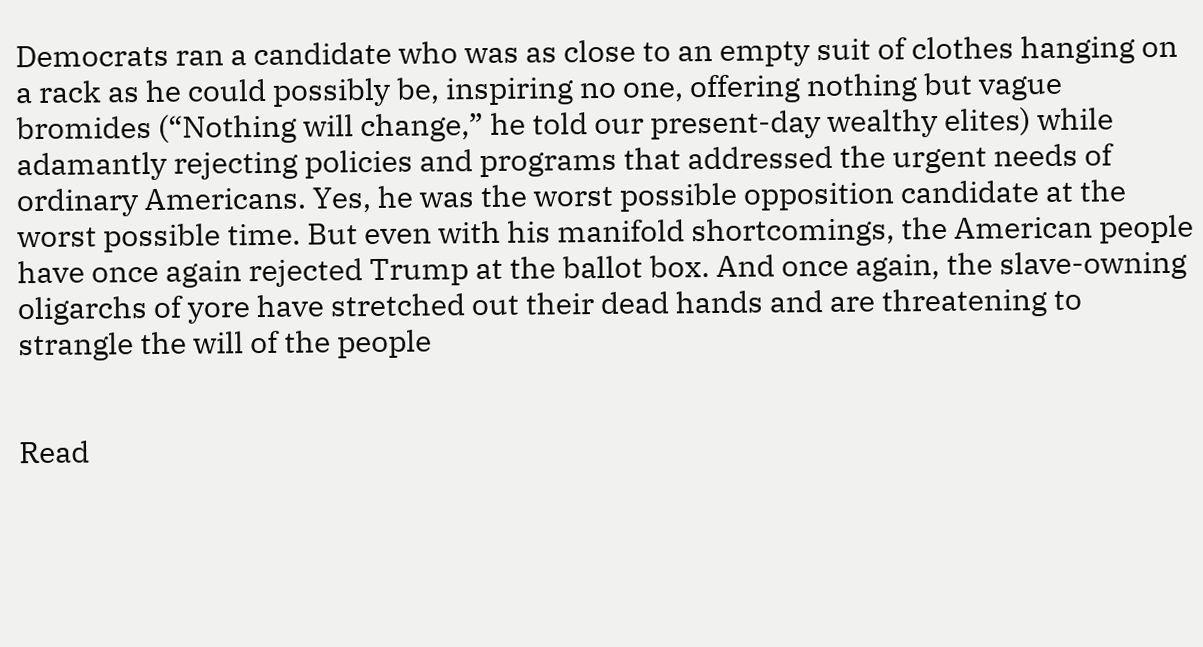Democrats ran a candidate who was as close to an empty suit of clothes hanging on a rack as he could possibly be, inspiring no one, offering nothing but vague bromides (“Nothing will change,” he told our present-day wealthy elites) while adamantly rejecting policies and programs that addressed the urgent needs of ordinary Americans. Yes, he was the worst possible opposition candidate at the worst possible time. But even with his manifold shortcomings, the American people have once again rejected Trump at the ballot box. And once again, the slave-owning oligarchs of yore have stretched out their dead hands and are threatening to strangle the will of the people


Read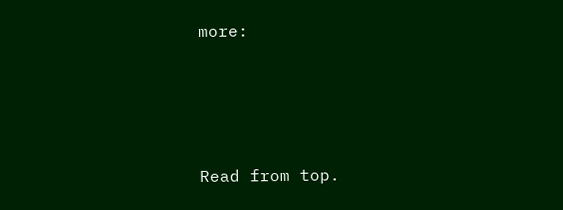more:






Read from top.